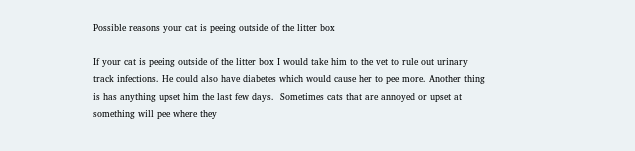Possible reasons your cat is peeing outside of the litter box

If your cat is peeing outside of the litter box I would take him to the vet to rule out urinary track infections. He could also have diabetes which would cause her to pee more. Another thing is has anything upset him the last few days.  Sometimes cats that are annoyed or upset at something will pee where they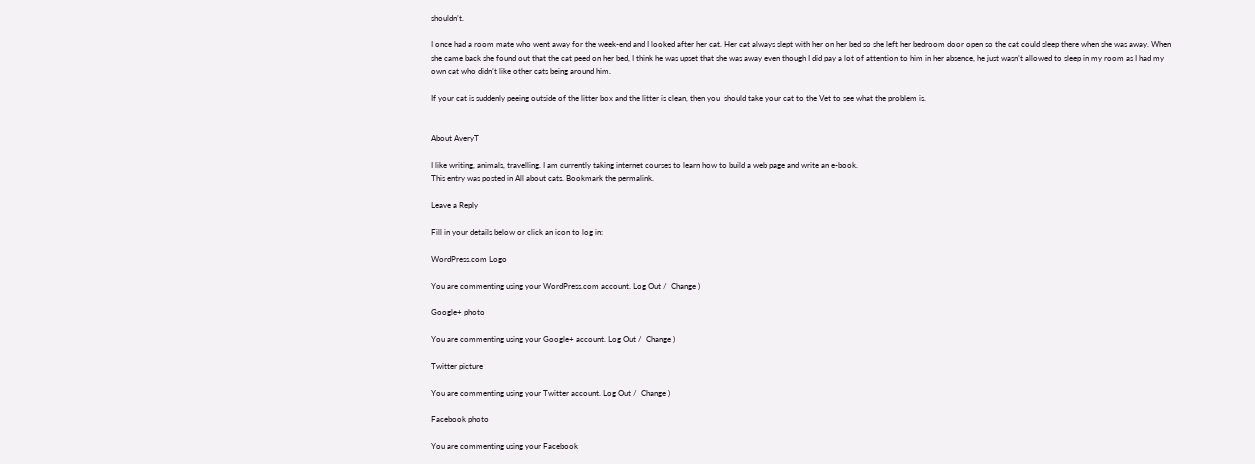shouldn’t.

I once had a room mate who went away for the week-end and I looked after her cat. Her cat always slept with her on her bed so she left her bedroom door open so the cat could sleep there when she was away. When she came back she found out that the cat peed on her bed, I think he was upset that she was away even though I did pay a lot of attention to him in her absence, he just wasn’t allowed to sleep in my room as I had my own cat who didn’t like other cats being around him.

If your cat is suddenly peeing outside of the litter box and the litter is clean, then you  should take your cat to the Vet to see what the problem is.


About AveryT

I like writing, animals, travelling. I am currently taking internet courses to learn how to build a web page and write an e-book.
This entry was posted in All about cats. Bookmark the permalink.

Leave a Reply

Fill in your details below or click an icon to log in:

WordPress.com Logo

You are commenting using your WordPress.com account. Log Out /  Change )

Google+ photo

You are commenting using your Google+ account. Log Out /  Change )

Twitter picture

You are commenting using your Twitter account. Log Out /  Change )

Facebook photo

You are commenting using your Facebook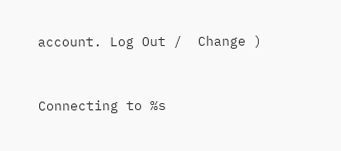account. Log Out /  Change )


Connecting to %s